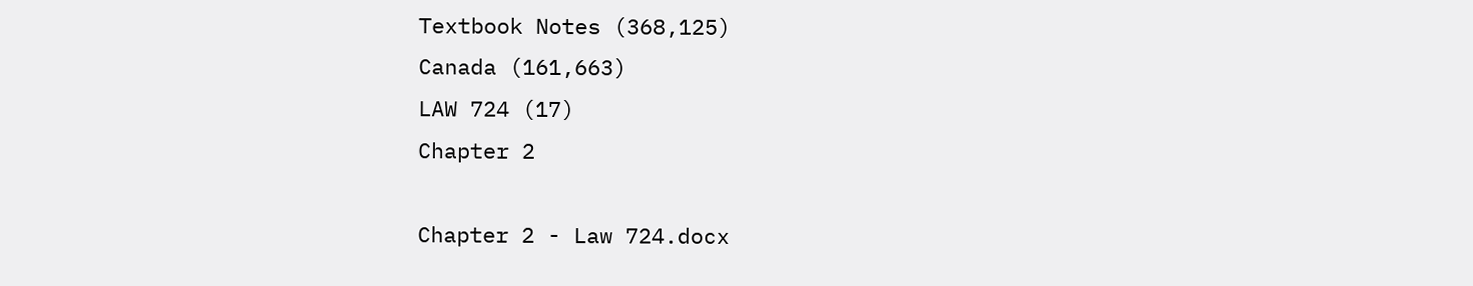Textbook Notes (368,125)
Canada (161,663)
LAW 724 (17)
Chapter 2

Chapter 2 - Law 724.docx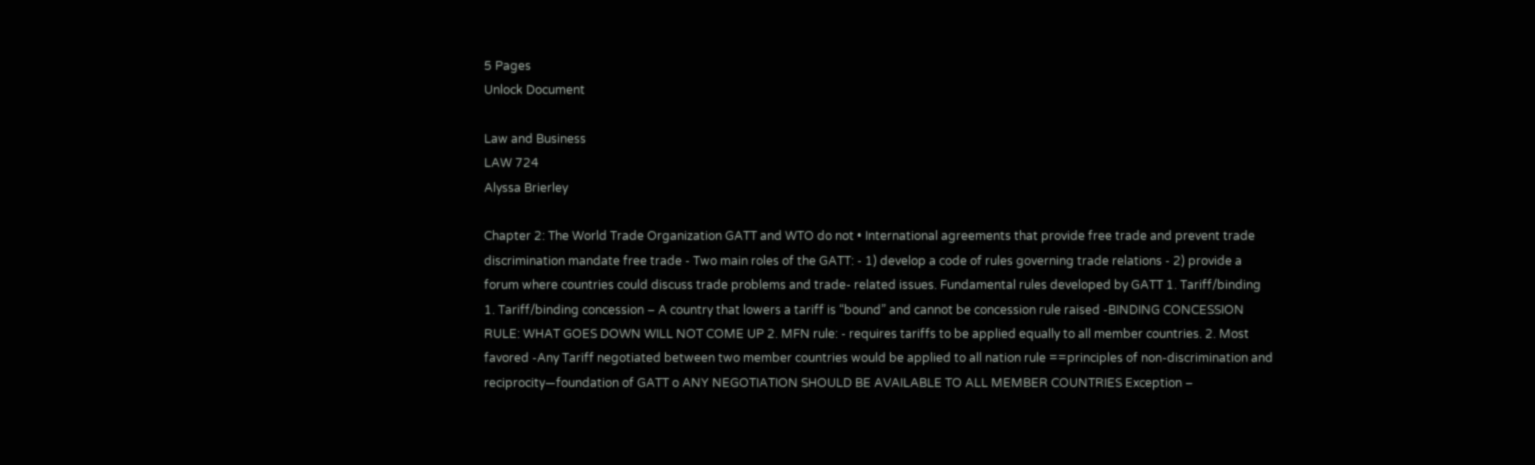5 Pages
Unlock Document

Law and Business
LAW 724
Alyssa Brierley

Chapter 2: The World Trade Organization GATT and WTO do not • International agreements that provide free trade and prevent trade discrimination mandate free trade - Two main roles of the GATT: - 1) develop a code of rules governing trade relations - 2) provide a forum where countries could discuss trade problems and trade- related issues. Fundamental rules developed by GATT 1. Tariff/binding 1. Tariff/binding concession – A country that lowers a tariff is “bound” and cannot be concession rule raised -BINDING CONCESSION RULE: WHAT GOES DOWN WILL NOT COME UP 2. MFN rule: - requires tariffs to be applied equally to all member countries. 2. Most favored -Any Tariff negotiated between two member countries would be applied to all nation rule ==principles of non-discrimination and reciprocity—foundation of GATT o ANY NEGOTIATION SHOULD BE AVAILABLE TO ALL MEMBER COUNTRIES Exception –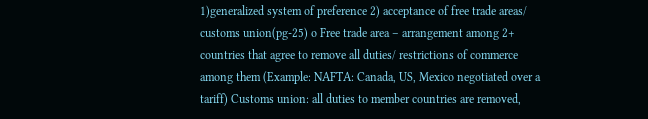1)generalized system of preference 2) acceptance of free trade areas/ customs union(pg-25) o Free trade area – arrangement among 2+ countries that agree to remove all duties/ restrictions of commerce among them (Example: NAFTA: Canada, US, Mexico negotiated over a tariff) Customs union: all duties to member countries are removed,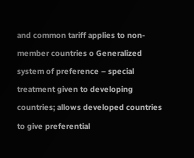and common tariff applies to non-member countries o Generalized system of preference – special treatment given to developing countries; allows developed countries to give preferential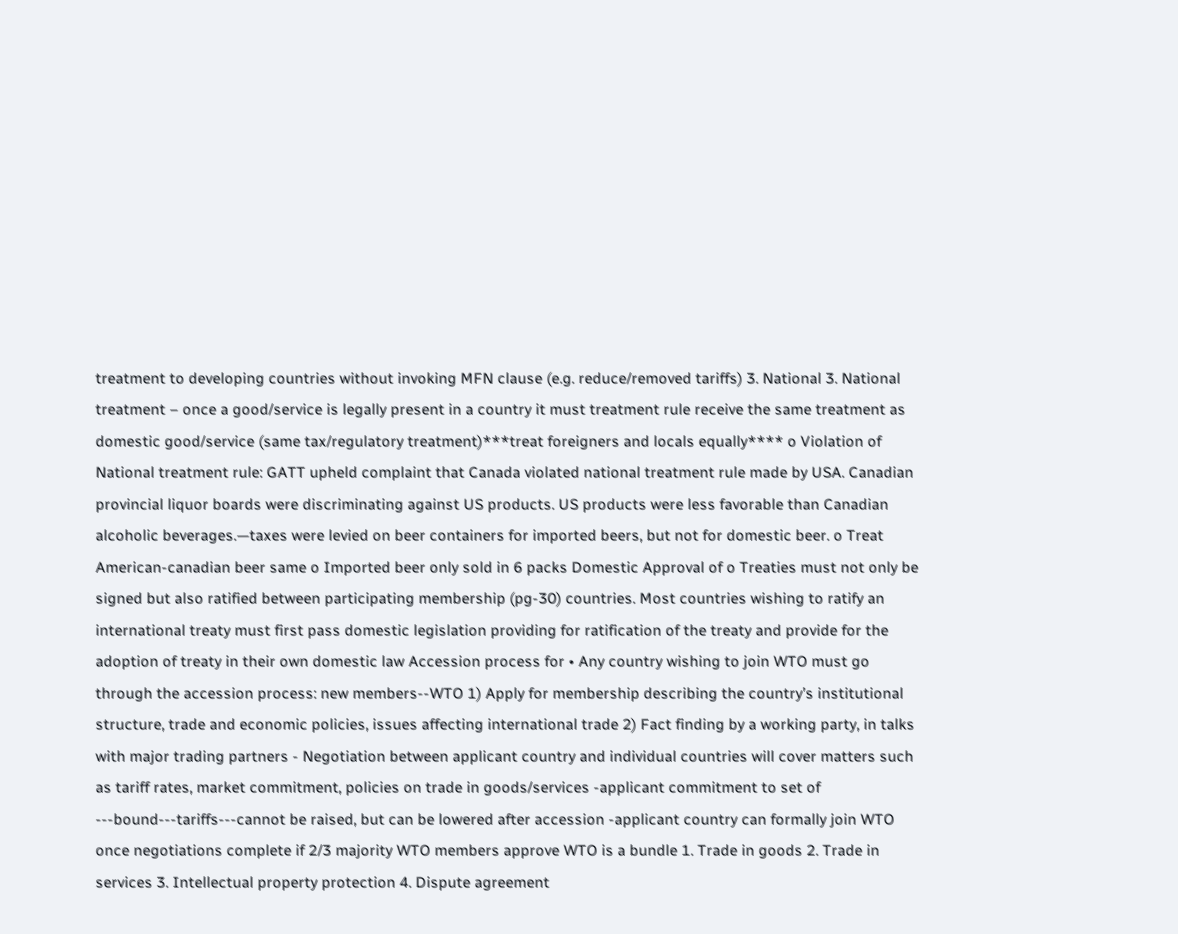treatment to developing countries without invoking MFN clause (e.g. reduce/removed tariffs) 3. National 3. National treatment – once a good/service is legally present in a country it must treatment rule receive the same treatment as domestic good/service (same tax/regulatory treatment)***treat foreigners and locals equally**** o Violation of National treatment rule: GATT upheld complaint that Canada violated national treatment rule made by USA. Canadian provincial liquor boards were discriminating against US products. US products were less favorable than Canadian alcoholic beverages.—taxes were levied on beer containers for imported beers, but not for domestic beer. o Treat American-canadian beer same o Imported beer only sold in 6 packs Domestic Approval of o Treaties must not only be signed but also ratified between participating membership (pg-30) countries. Most countries wishing to ratify an international treaty must first pass domestic legislation providing for ratification of the treaty and provide for the adoption of treaty in their own domestic law Accession process for • Any country wishing to join WTO must go through the accession process: new members--WTO 1) Apply for membership describing the country’s institutional structure, trade and economic policies, issues affecting international trade 2) Fact finding by a working party, in talks with major trading partners - Negotiation between applicant country and individual countries will cover matters such as tariff rates, market commitment, policies on trade in goods/services -applicant commitment to set of ---bound---tariffs---cannot be raised, but can be lowered after accession -applicant country can formally join WTO once negotiations complete if 2/3 majority WTO members approve WTO is a bundle 1. Trade in goods 2. Trade in services 3. Intellectual property protection 4. Dispute agreement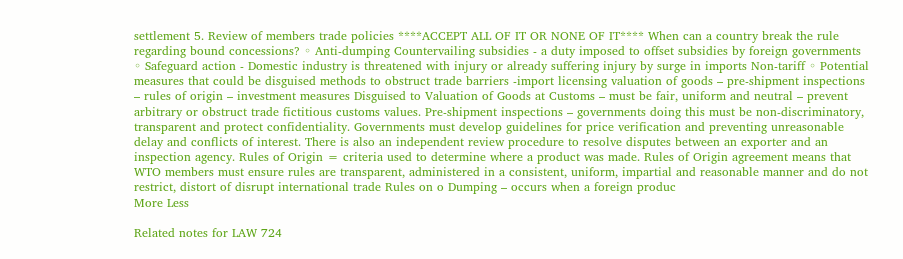settlement 5. Review of members trade policies ****ACCEPT ALL OF IT OR NONE OF IT**** When can a country break the rule regarding bound concessions? ◦ Anti-dumping Countervailing subsidies - a duty imposed to offset subsidies by foreign governments ◦ Safeguard action - Domestic industry is threatened with injury or already suffering injury by surge in imports Non-tariff ◦ Potential measures that could be disguised methods to obstruct trade barriers -import licensing valuation of goods – pre-shipment inspections – rules of origin – investment measures Disguised to Valuation of Goods at Customs – must be fair, uniform and neutral – prevent arbitrary or obstruct trade fictitious customs values. Pre-shipment inspections – governments doing this must be non-discriminatory, transparent and protect confidentiality. Governments must develop guidelines for price verification and preventing unreasonable delay and conflicts of interest. There is also an independent review procedure to resolve disputes between an exporter and an inspection agency. Rules of Origin = criteria used to determine where a product was made. Rules of Origin agreement means that WTO members must ensure rules are transparent, administered in a consistent, uniform, impartial and reasonable manner and do not restrict, distort of disrupt international trade Rules on o Dumping – occurs when a foreign produc
More Less

Related notes for LAW 724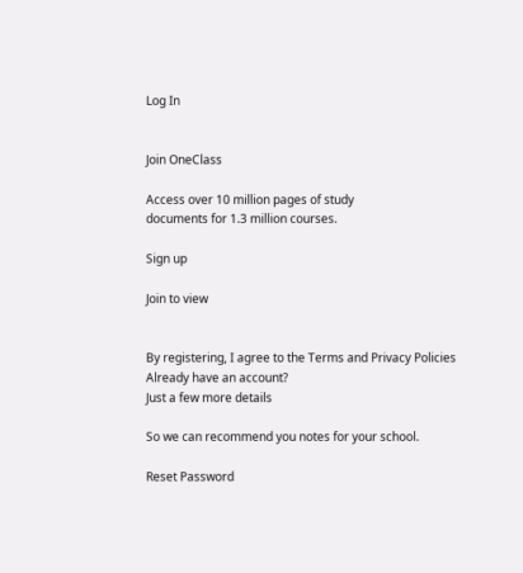Log In


Join OneClass

Access over 10 million pages of study
documents for 1.3 million courses.

Sign up

Join to view


By registering, I agree to the Terms and Privacy Policies
Already have an account?
Just a few more details

So we can recommend you notes for your school.

Reset Password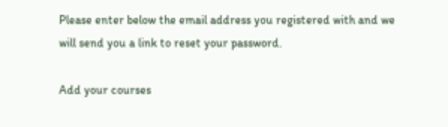Please enter below the email address you registered with and we will send you a link to reset your password.

Add your courses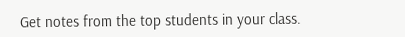Get notes from the top students in your class.